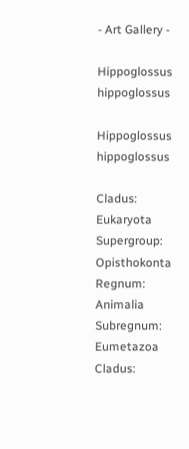- Art Gallery -

Hippoglossus hippoglossus

Hippoglossus hippoglossus

Cladus: Eukaryota
Supergroup: Opisthokonta
Regnum: Animalia
Subregnum: Eumetazoa
Cladus: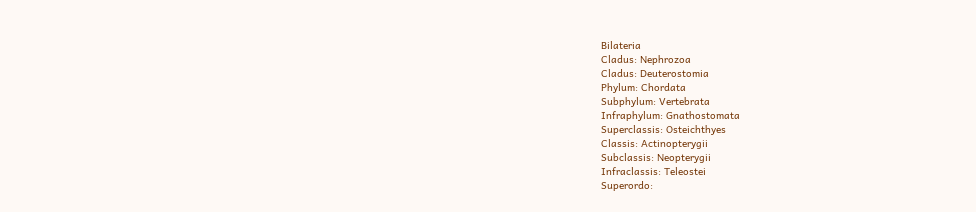Bilateria
Cladus: Nephrozoa
Cladus: Deuterostomia
Phylum: Chordata
Subphylum: Vertebrata
Infraphylum: Gnathostomata
Superclassis: Osteichthyes
Classis: Actinopterygii
Subclassis: Neopterygii
Infraclassis: Teleostei
Superordo: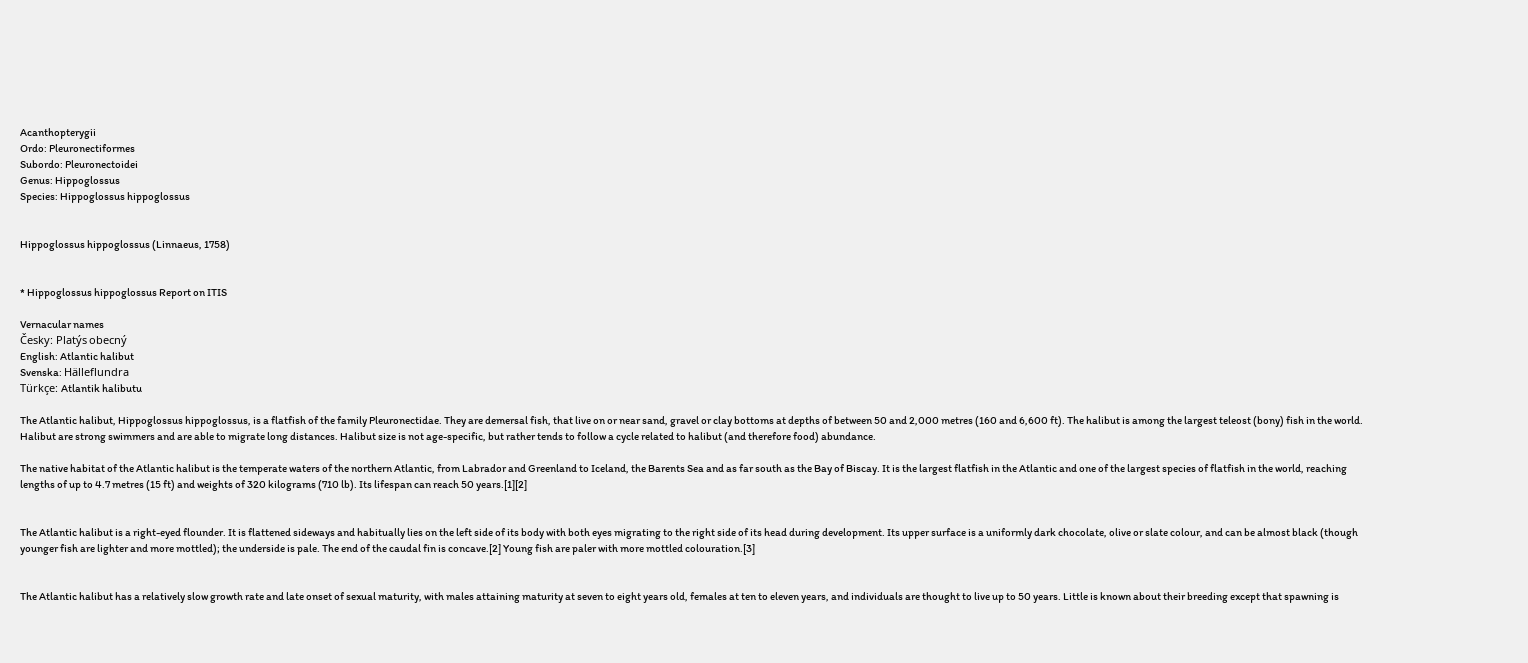Acanthopterygii
Ordo: Pleuronectiformes
Subordo: Pleuronectoidei
Genus: Hippoglossus
Species: Hippoglossus hippoglossus


Hippoglossus hippoglossus (Linnaeus, 1758)


* Hippoglossus hippoglossus Report on ITIS

Vernacular names
Česky: Platýs obecný
English: Atlantic halibut
Svenska: Hälleflundra
Türkçe: Atlantik halibutu

The Atlantic halibut, Hippoglossus hippoglossus, is a flatfish of the family Pleuronectidae. They are demersal fish, that live on or near sand, gravel or clay bottoms at depths of between 50 and 2,000 metres (160 and 6,600 ft). The halibut is among the largest teleost (bony) fish in the world. Halibut are strong swimmers and are able to migrate long distances. Halibut size is not age-specific, but rather tends to follow a cycle related to halibut (and therefore food) abundance.

The native habitat of the Atlantic halibut is the temperate waters of the northern Atlantic, from Labrador and Greenland to Iceland, the Barents Sea and as far south as the Bay of Biscay. It is the largest flatfish in the Atlantic and one of the largest species of flatfish in the world, reaching lengths of up to 4.7 metres (15 ft) and weights of 320 kilograms (710 lb). Its lifespan can reach 50 years.[1][2]


The Atlantic halibut is a right-eyed flounder. It is flattened sideways and habitually lies on the left side of its body with both eyes migrating to the right side of its head during development. Its upper surface is a uniformly dark chocolate, olive or slate colour, and can be almost black (though younger fish are lighter and more mottled); the underside is pale. The end of the caudal fin is concave.[2] Young fish are paler with more mottled colouration.[3]


The Atlantic halibut has a relatively slow growth rate and late onset of sexual maturity, with males attaining maturity at seven to eight years old, females at ten to eleven years, and individuals are thought to live up to 50 years. Little is known about their breeding except that spawning is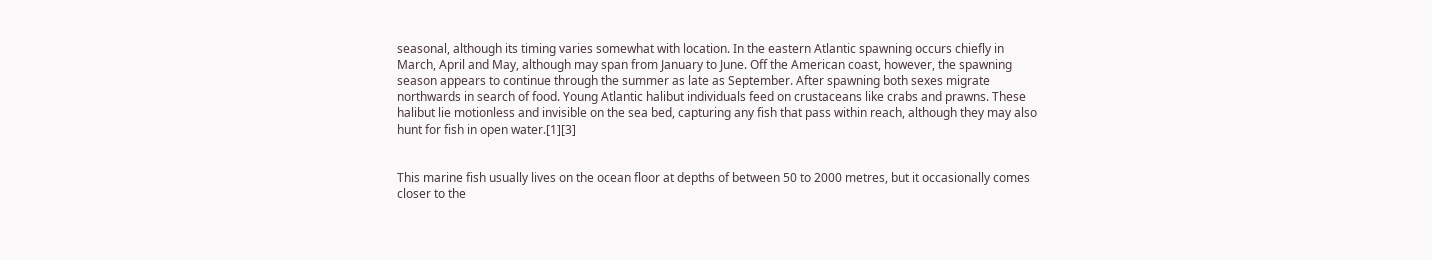seasonal, although its timing varies somewhat with location. In the eastern Atlantic spawning occurs chiefly in March, April and May, although may span from January to June. Off the American coast, however, the spawning season appears to continue through the summer as late as September. After spawning both sexes migrate northwards in search of food. Young Atlantic halibut individuals feed on crustaceans like crabs and prawns. These halibut lie motionless and invisible on the sea bed, capturing any fish that pass within reach, although they may also hunt for fish in open water.[1][3]


This marine fish usually lives on the ocean floor at depths of between 50 to 2000 metres, but it occasionally comes closer to the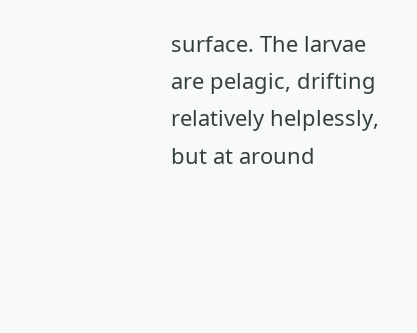surface. The larvae are pelagic, drifting relatively helplessly, but at around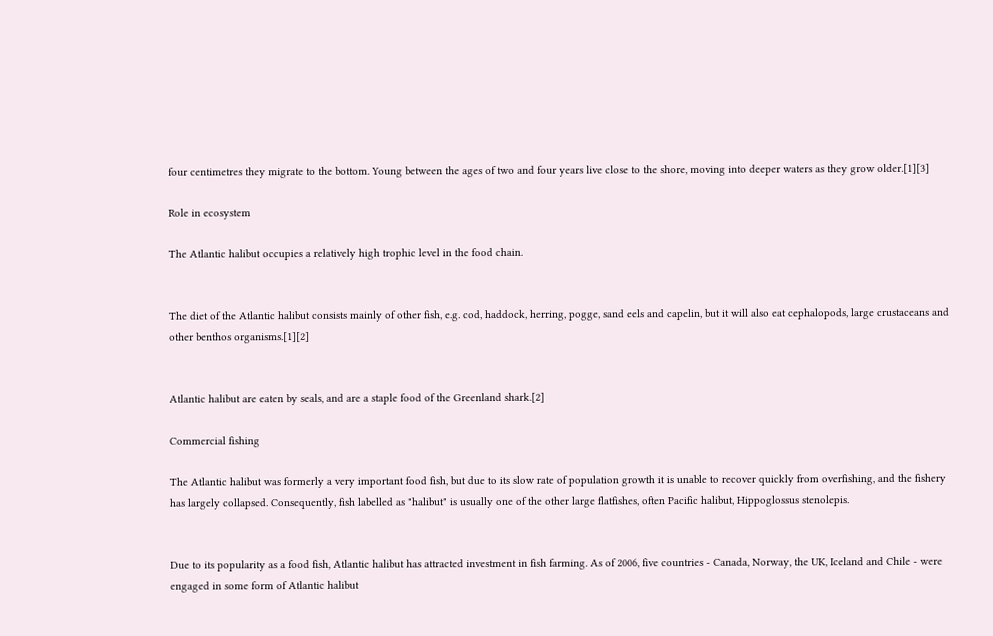four centimetres they migrate to the bottom. Young between the ages of two and four years live close to the shore, moving into deeper waters as they grow older.[1][3]

Role in ecosystem

The Atlantic halibut occupies a relatively high trophic level in the food chain.


The diet of the Atlantic halibut consists mainly of other fish, e.g. cod, haddock, herring, pogge, sand eels and capelin, but it will also eat cephalopods, large crustaceans and other benthos organisms.[1][2]


Atlantic halibut are eaten by seals, and are a staple food of the Greenland shark.[2]

Commercial fishing

The Atlantic halibut was formerly a very important food fish, but due to its slow rate of population growth it is unable to recover quickly from overfishing, and the fishery has largely collapsed. Consequently, fish labelled as "halibut" is usually one of the other large flatfishes, often Pacific halibut, Hippoglossus stenolepis.


Due to its popularity as a food fish, Atlantic halibut has attracted investment in fish farming. As of 2006, five countries - Canada, Norway, the UK, Iceland and Chile - were engaged in some form of Atlantic halibut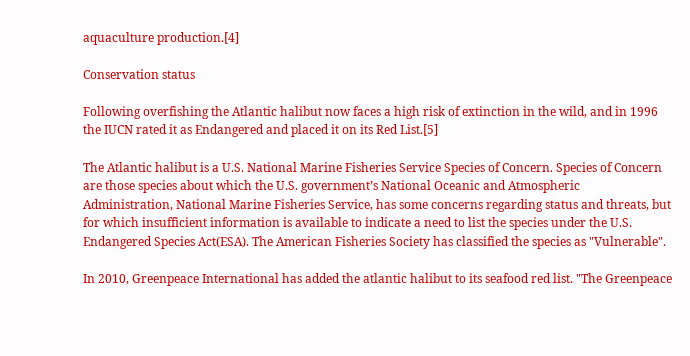aquaculture production.[4]

Conservation status

Following overfishing the Atlantic halibut now faces a high risk of extinction in the wild, and in 1996 the IUCN rated it as Endangered and placed it on its Red List.[5]

The Atlantic halibut is a U.S. National Marine Fisheries Service Species of Concern. Species of Concern are those species about which the U.S. government’s National Oceanic and Atmospheric Administration, National Marine Fisheries Service, has some concerns regarding status and threats, but for which insufficient information is available to indicate a need to list the species under the U.S. Endangered Species Act(ESA). The American Fisheries Society has classified the species as "Vulnerable".

In 2010, Greenpeace International has added the atlantic halibut to its seafood red list. "The Greenpeace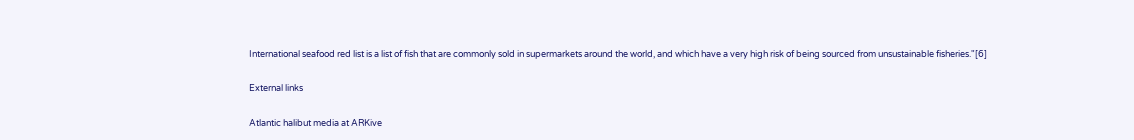International seafood red list is a list of fish that are commonly sold in supermarkets around the world, and which have a very high risk of being sourced from unsustainable fisheries."[6]

External links

Atlantic halibut media at ARKive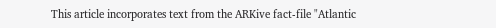This article incorporates text from the ARKive fact-file "Atlantic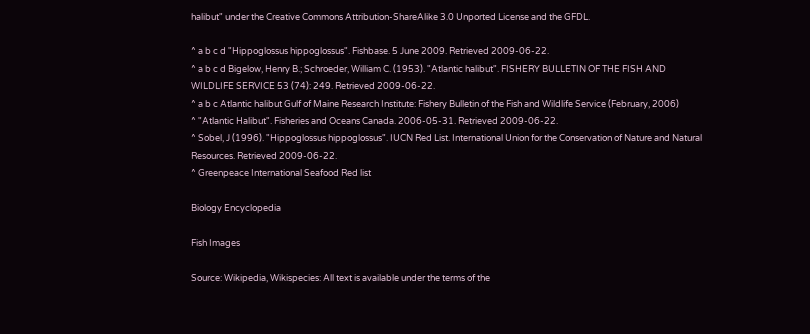halibut" under the Creative Commons Attribution-ShareAlike 3.0 Unported License and the GFDL.

^ a b c d "Hippoglossus hippoglossus". Fishbase. 5 June 2009. Retrieved 2009-06-22.
^ a b c d Bigelow, Henry B.; Schroeder, William C. (1953). "Atlantic halibut". FISHERY BULLETIN OF THE FISH AND WILDLIFE SERVICE 53 (74): 249. Retrieved 2009-06-22.
^ a b c Atlantic halibut Gulf of Maine Research Institute: Fishery Bulletin of the Fish and Wildlife Service (February, 2006)
^ "Atlantic Halibut". Fisheries and Oceans Canada. 2006-05-31. Retrieved 2009-06-22.
^ Sobel, J (1996). "Hippoglossus hippoglossus". IUCN Red List. International Union for the Conservation of Nature and Natural Resources. Retrieved 2009-06-22.
^ Greenpeace International Seafood Red list

Biology Encyclopedia

Fish Images

Source: Wikipedia, Wikispecies: All text is available under the terms of the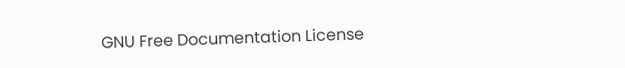GNU Free Documentation License